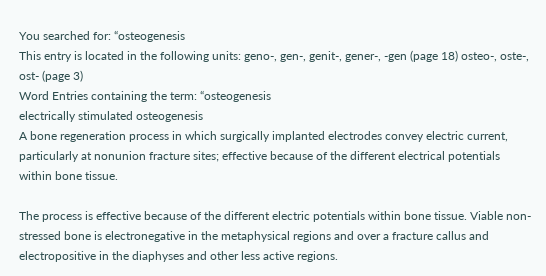You searched for: “osteogenesis
This entry is located in the following units: geno-, gen-, genit-, gener-, -gen (page 18) osteo-, oste-, ost- (page 3)
Word Entries containing the term: “osteogenesis
electrically stimulated osteogenesis
A bone regeneration process in which surgically implanted electrodes convey electric current, particularly at nonunion fracture sites; effective because of the different electrical potentials within bone tissue.

The process is effective because of the different electric potentials within bone tissue. Viable non-stressed bone is electronegative in the metaphysical regions and over a fracture callus and electropositive in the diaphyses and other less active regions.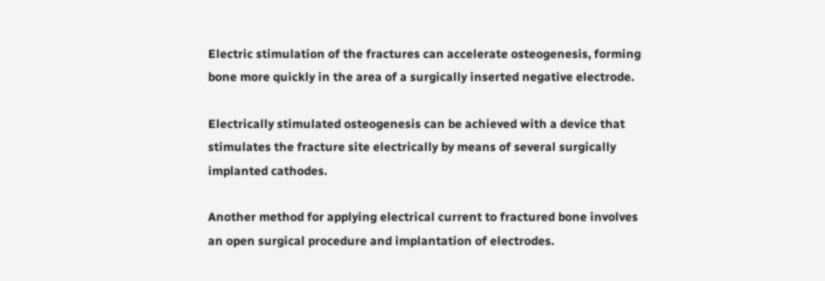Electric stimulation of the fractures can accelerate osteogenesis, forming bone more quickly in the area of a surgically inserted negative electrode.

Electrically stimulated osteogenesis can be achieved with a device that stimulates the fracture site electrically by means of several surgically implanted cathodes.

Another method for applying electrical current to fractured bone involves an open surgical procedure and implantation of electrodes.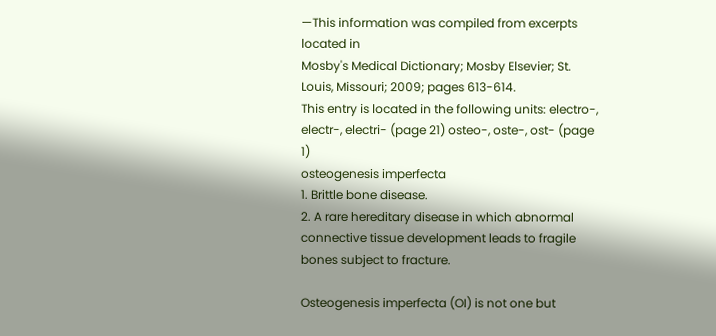—This information was compiled from excerpts located in
Mosby's Medical Dictionary; Mosby Elsevier; St. Louis, Missouri; 2009; pages 613-614.
This entry is located in the following units: electro-, electr-, electri- (page 21) osteo-, oste-, ost- (page 1)
osteogenesis imperfecta
1. Brittle bone disease.
2. A rare hereditary disease in which abnormal connective tissue development leads to fragile bones subject to fracture.

Osteogenesis imperfecta (OI) is not one but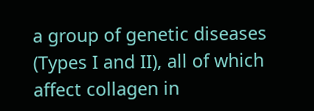a group of genetic diseases (Types I and II), all of which affect collagen in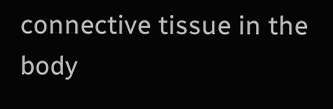connective tissue in the body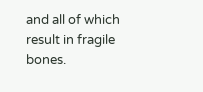and all of which result in fragile bones.